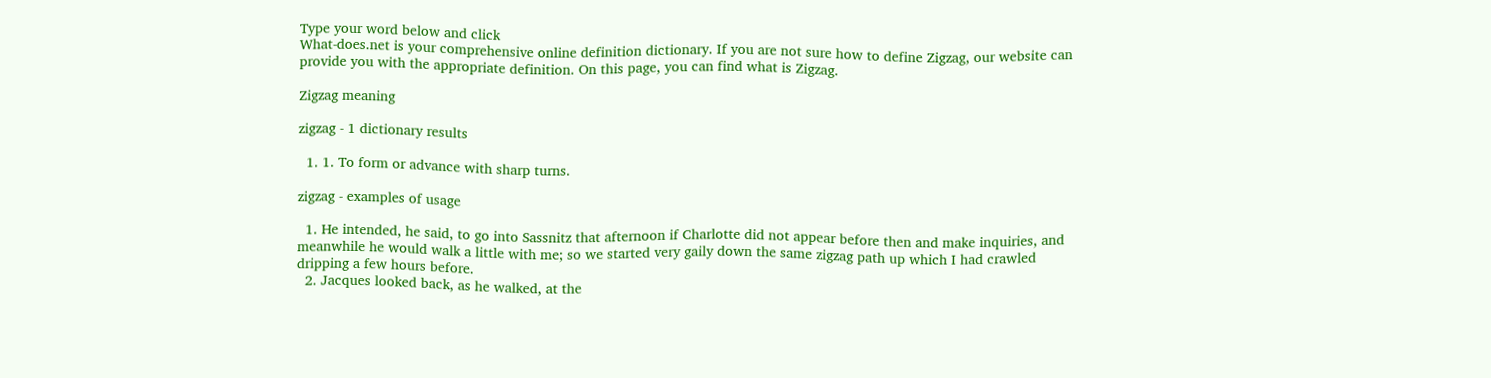Type your word below and click
What-does.net is your comprehensive online definition dictionary. If you are not sure how to define Zigzag, our website can provide you with the appropriate definition. On this page, you can find what is Zigzag.

Zigzag meaning

zigzag - 1 dictionary results

  1. 1. To form or advance with sharp turns.

zigzag - examples of usage

  1. He intended, he said, to go into Sassnitz that afternoon if Charlotte did not appear before then and make inquiries, and meanwhile he would walk a little with me; so we started very gaily down the same zigzag path up which I had crawled dripping a few hours before.
  2. Jacques looked back, as he walked, at the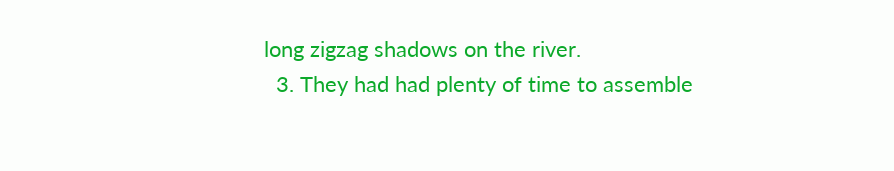long zigzag shadows on the river.
  3. They had had plenty of time to assemble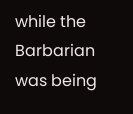while the Barbarian was being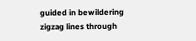guided in bewildering zigzag lines through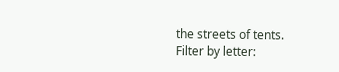the streets of tents.
Filter by letter: